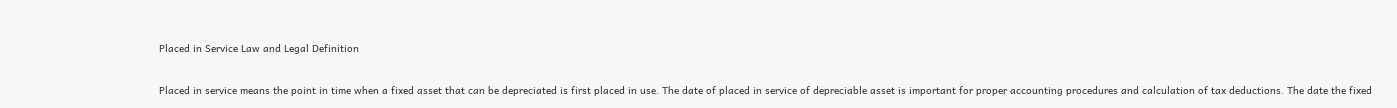Placed in Service Law and Legal Definition

Placed in service means the point in time when a fixed asset that can be depreciated is first placed in use. The date of placed in service of depreciable asset is important for proper accounting procedures and calculation of tax deductions. The date the fixed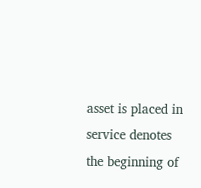asset is placed in service denotes the beginning of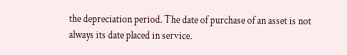the depreciation period. The date of purchase of an asset is not always its date placed in service.